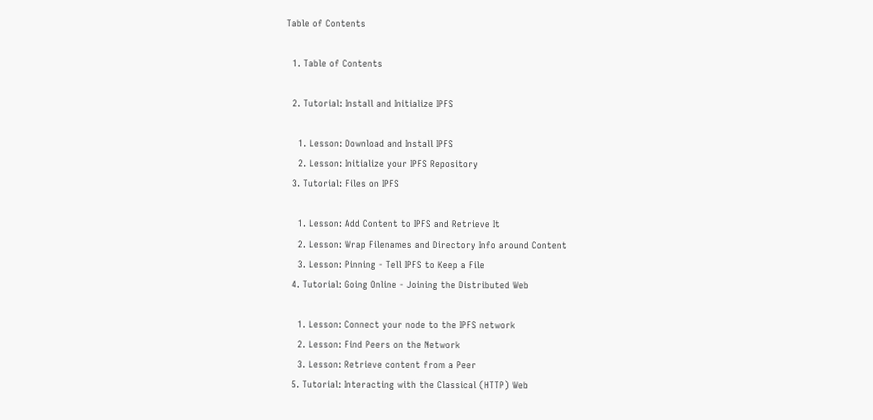Table of Contents

  1. Table of Contents

  2. Tutorial: Install and Initialize IPFS

    1. Lesson: Download and Install IPFS
    2. Lesson: Initialize your IPFS Repository
  3. Tutorial: Files on IPFS

    1. Lesson: Add Content to IPFS and Retrieve It
    2. Lesson: Wrap Filenames and Directory Info around Content
    3. Lesson: Pinning - Tell IPFS to Keep a File
  4. Tutorial: Going Online - Joining the Distributed Web

    1. Lesson: Connect your node to the IPFS network
    2. Lesson: Find Peers on the Network
    3. Lesson: Retrieve content from a Peer
  5. Tutorial: Interacting with the Classical (HTTP) Web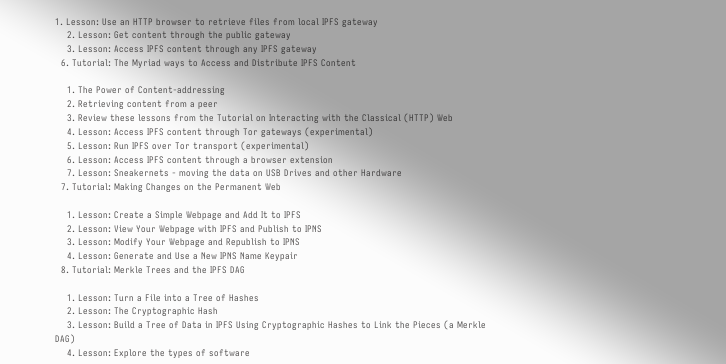1. Lesson: Use an HTTP browser to retrieve files from local IPFS gateway
    2. Lesson: Get content through the public gateway
    3. Lesson: Access IPFS content through any IPFS gateway
  6. Tutorial: The Myriad ways to Access and Distribute IPFS Content

    1. The Power of Content-addressing
    2. Retrieving content from a peer
    3. Review these lessons from the Tutorial on Interacting with the Classical (HTTP) Web
    4. Lesson: Access IPFS content through Tor gateways (experimental)
    5. Lesson: Run IPFS over Tor transport (experimental)
    6. Lesson: Access IPFS content through a browser extension
    7. Lesson: Sneakernets - moving the data on USB Drives and other Hardware
  7. Tutorial: Making Changes on the Permanent Web

    1. Lesson: Create a Simple Webpage and Add It to IPFS
    2. Lesson: View Your Webpage with IPFS and Publish to IPNS
    3. Lesson: Modify Your Webpage and Republish to IPNS
    4. Lesson: Generate and Use a New IPNS Name Keypair
  8. Tutorial: Merkle Trees and the IPFS DAG

    1. Lesson: Turn a File into a Tree of Hashes
    2. Lesson: The Cryptographic Hash
    3. Lesson: Build a Tree of Data in IPFS Using Cryptographic Hashes to Link the Pieces (a Merkle DAG)
    4. Lesson: Explore the types of software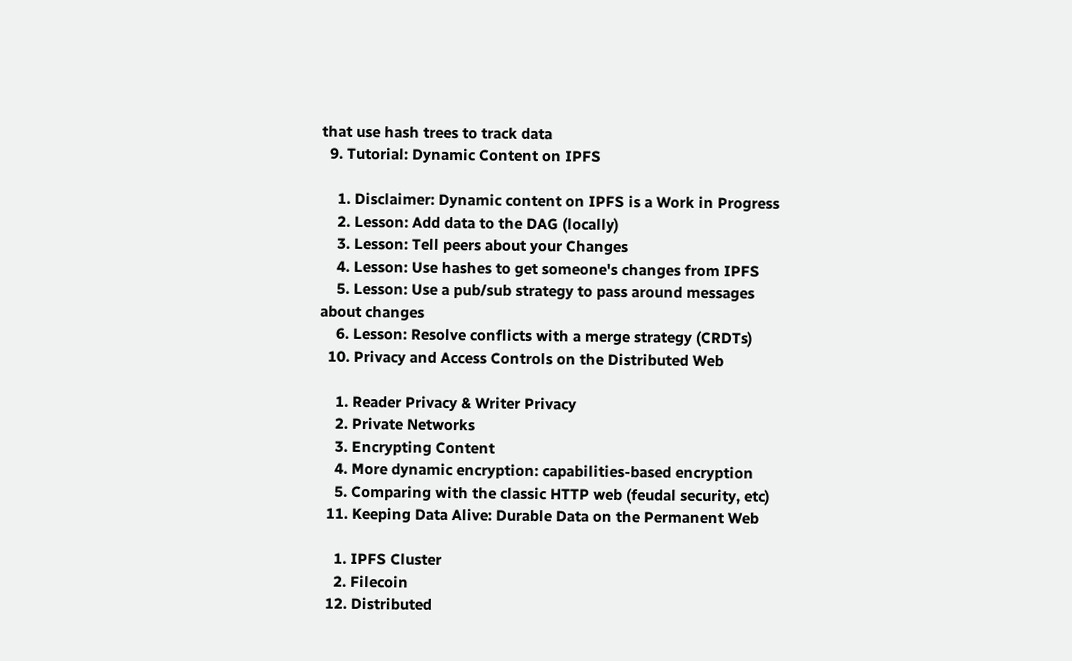that use hash trees to track data
  9. Tutorial: Dynamic Content on IPFS

    1. Disclaimer: Dynamic content on IPFS is a Work in Progress
    2. Lesson: Add data to the DAG (locally)
    3. Lesson: Tell peers about your Changes
    4. Lesson: Use hashes to get someone's changes from IPFS
    5. Lesson: Use a pub/sub strategy to pass around messages about changes
    6. Lesson: Resolve conflicts with a merge strategy (CRDTs)
  10. Privacy and Access Controls on the Distributed Web

    1. Reader Privacy & Writer Privacy
    2. Private Networks
    3. Encrypting Content
    4. More dynamic encryption: capabilities-based encryption
    5. Comparing with the classic HTTP web (feudal security, etc)
  11. Keeping Data Alive: Durable Data on the Permanent Web

    1. IPFS Cluster
    2. Filecoin
  12. Distributed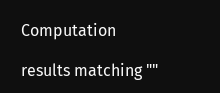Computation

results matching ""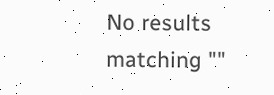No results matching ""